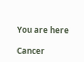You are here

Cancer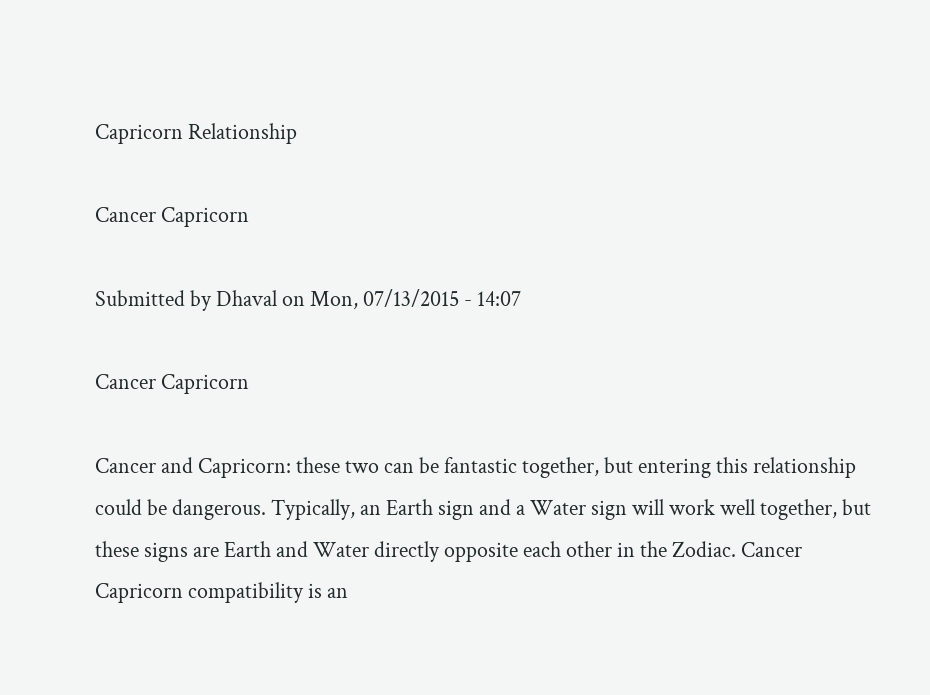Capricorn Relationship

Cancer Capricorn

Submitted by Dhaval on Mon, 07/13/2015 - 14:07

Cancer Capricorn

Cancer and Capricorn: these two can be fantastic together, but entering this relationship could be dangerous. Typically, an Earth sign and a Water sign will work well together, but these signs are Earth and Water directly opposite each other in the Zodiac. Cancer Capricorn compatibility is an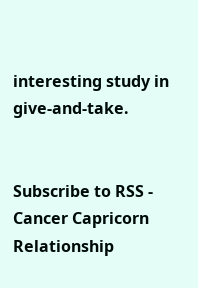interesting study in give-and-take.


Subscribe to RSS - Cancer Capricorn Relationship